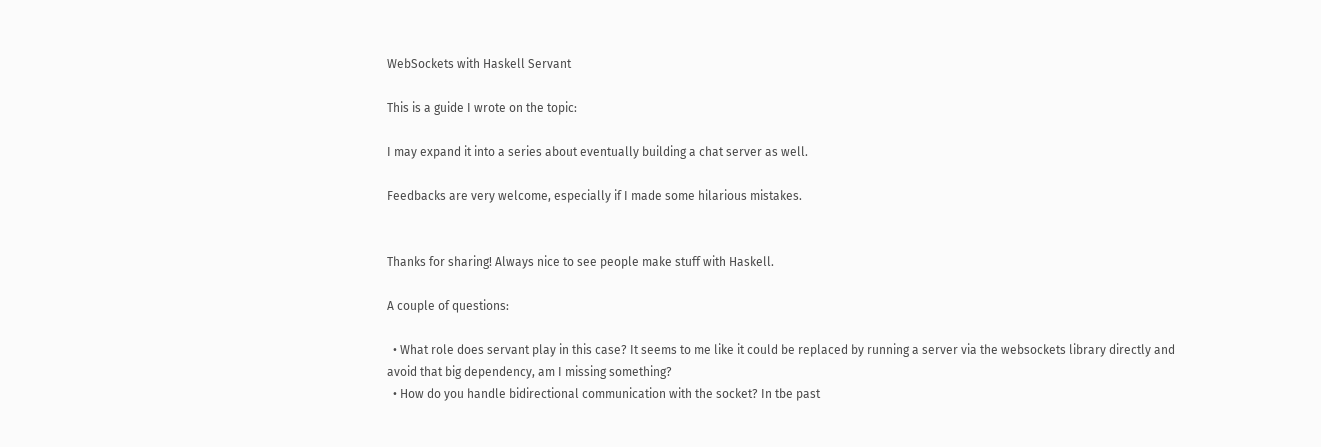WebSockets with Haskell Servant

This is a guide I wrote on the topic:

I may expand it into a series about eventually building a chat server as well.

Feedbacks are very welcome, especially if I made some hilarious mistakes.


Thanks for sharing! Always nice to see people make stuff with Haskell.

A couple of questions:

  • What role does servant play in this case? It seems to me like it could be replaced by running a server via the websockets library directly and avoid that big dependency, am I missing something?
  • How do you handle bidirectional communication with the socket? In tbe past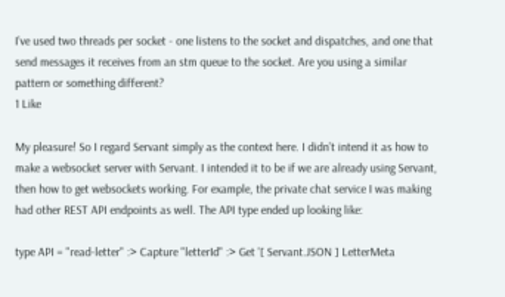I’ve used two threads per socket - one listens to the socket and dispatches, and one that send messages it receives from an stm queue to the socket. Are you using a similar pattern or something different?
1 Like

My pleasure! So I regard Servant simply as the context here. I didn’t intend it as how to make a websocket server with Servant. I intended it to be if we are already using Servant, then how to get websockets working. For example, the private chat service I was making had other REST API endpoints as well. The API type ended up looking like:

type API = "read-letter" :> Capture "letterId" :> Get '[ Servant.JSON ] LetterMeta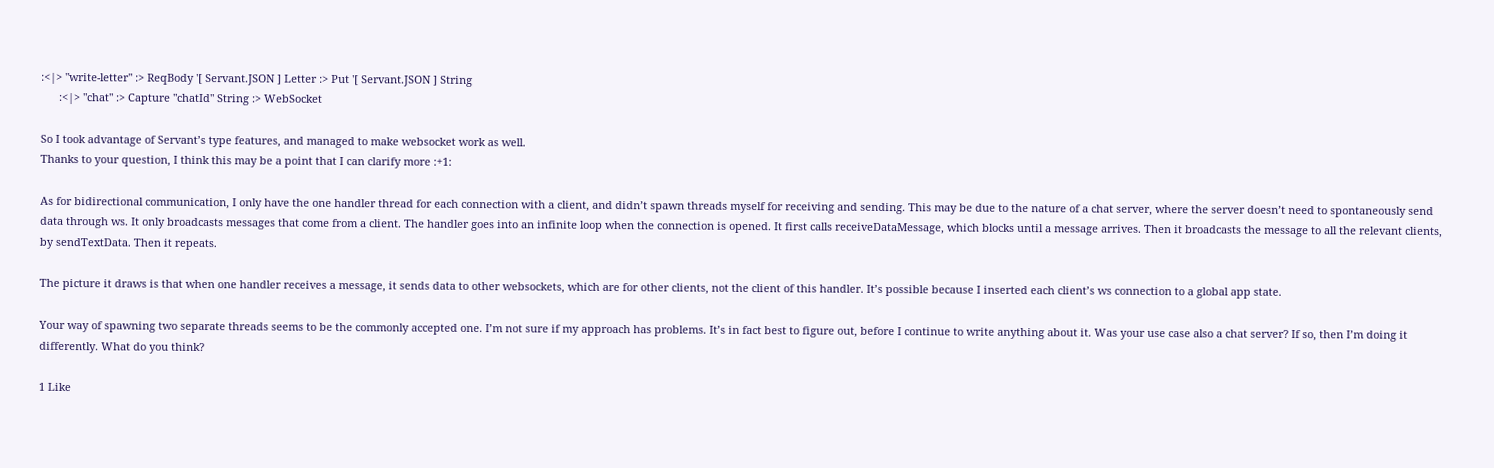:<|> "write-letter" :> ReqBody '[ Servant.JSON ] Letter :> Put '[ Servant.JSON ] String
      :<|> "chat" :> Capture "chatId" String :> WebSocket

So I took advantage of Servant’s type features, and managed to make websocket work as well.
Thanks to your question, I think this may be a point that I can clarify more :+1:

As for bidirectional communication, I only have the one handler thread for each connection with a client, and didn’t spawn threads myself for receiving and sending. This may be due to the nature of a chat server, where the server doesn’t need to spontaneously send data through ws. It only broadcasts messages that come from a client. The handler goes into an infinite loop when the connection is opened. It first calls receiveDataMessage, which blocks until a message arrives. Then it broadcasts the message to all the relevant clients, by sendTextData. Then it repeats.

The picture it draws is that when one handler receives a message, it sends data to other websockets, which are for other clients, not the client of this handler. It’s possible because I inserted each client’s ws connection to a global app state.

Your way of spawning two separate threads seems to be the commonly accepted one. I’m not sure if my approach has problems. It’s in fact best to figure out, before I continue to write anything about it. Was your use case also a chat server? If so, then I’m doing it differently. What do you think?

1 Like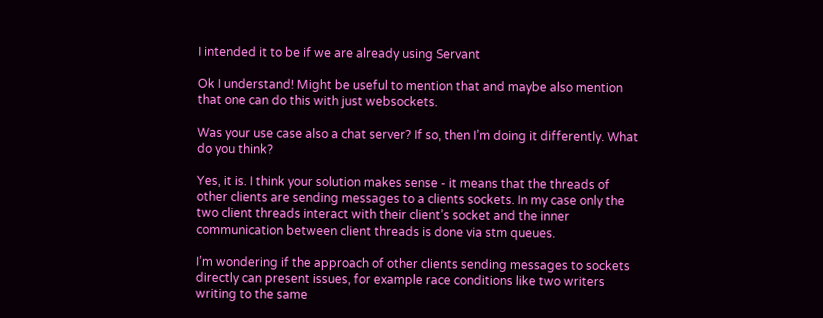I intended it to be if we are already using Servant

Ok I understand! Might be useful to mention that and maybe also mention that one can do this with just websockets.

Was your use case also a chat server? If so, then I’m doing it differently. What do you think?

Yes, it is. I think your solution makes sense - it means that the threads of other clients are sending messages to a clients sockets. In my case only the two client threads interact with their client’s socket and the inner communication between client threads is done via stm queues.

I’m wondering if the approach of other clients sending messages to sockets directly can present issues, for example race conditions like two writers writing to the same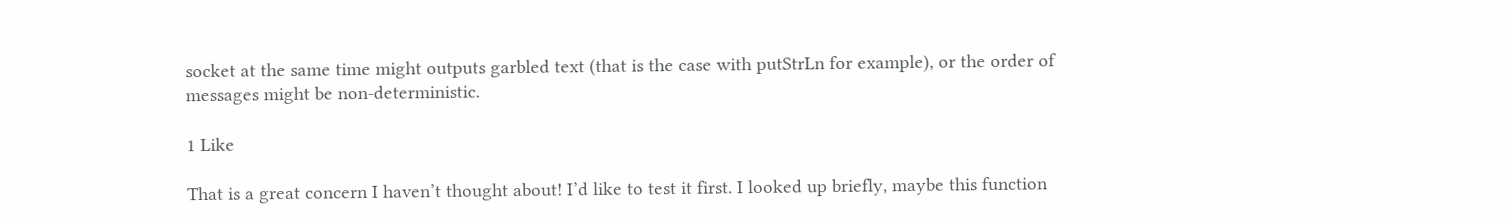socket at the same time might outputs garbled text (that is the case with putStrLn for example), or the order of messages might be non-deterministic.

1 Like

That is a great concern I haven’t thought about! I’d like to test it first. I looked up briefly, maybe this function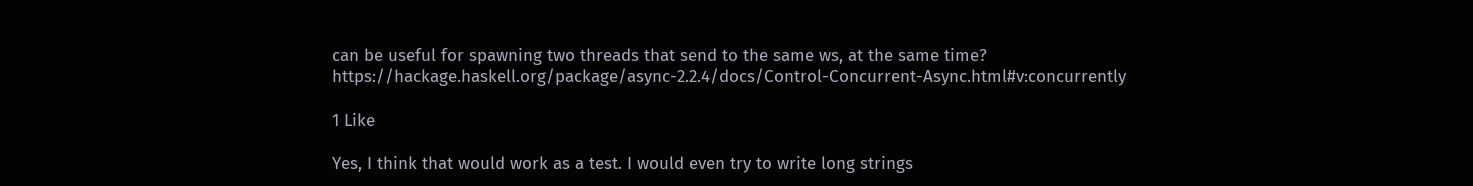can be useful for spawning two threads that send to the same ws, at the same time? https://hackage.haskell.org/package/async-2.2.4/docs/Control-Concurrent-Async.html#v:concurrently

1 Like

Yes, I think that would work as a test. I would even try to write long strings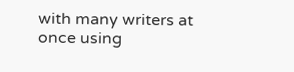with many writers at once using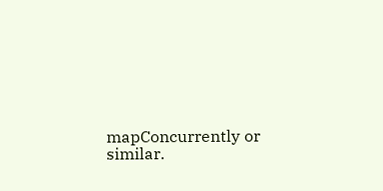mapConcurrently or similar.